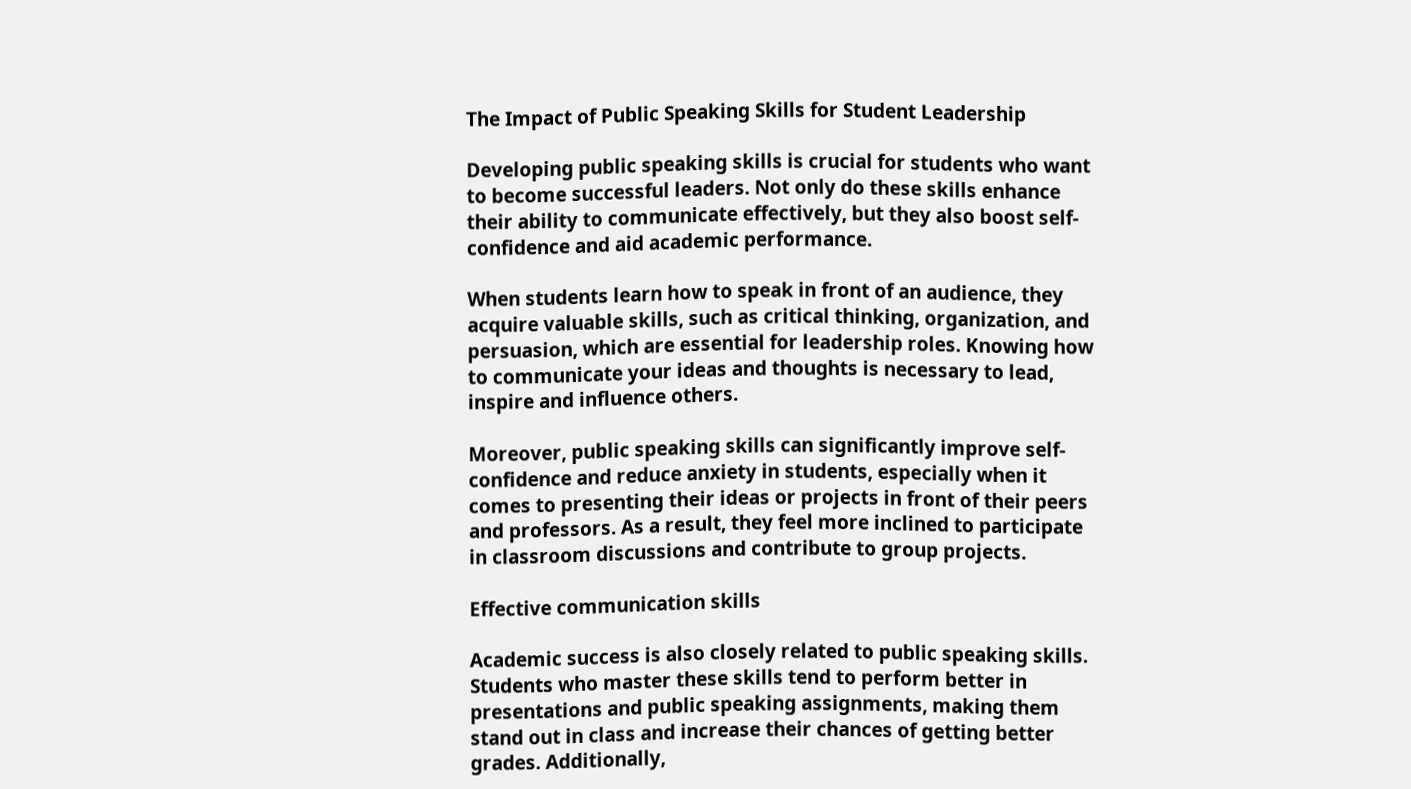The Impact of Public Speaking Skills for Student Leadership

Developing public speaking skills is crucial for students who want to become successful leaders. Not only do these skills enhance their ability to communicate effectively, but they also boost self-confidence and aid academic performance.

When students learn how to speak in front of an audience, they acquire valuable skills, such as critical thinking, organization, and persuasion, which are essential for leadership roles. Knowing how to communicate your ideas and thoughts is necessary to lead, inspire and influence others.

Moreover, public speaking skills can significantly improve self-confidence and reduce anxiety in students, especially when it comes to presenting their ideas or projects in front of their peers and professors. As a result, they feel more inclined to participate in classroom discussions and contribute to group projects.

Effective communication skills

Academic success is also closely related to public speaking skills. Students who master these skills tend to perform better in presentations and public speaking assignments, making them stand out in class and increase their chances of getting better grades. Additionally,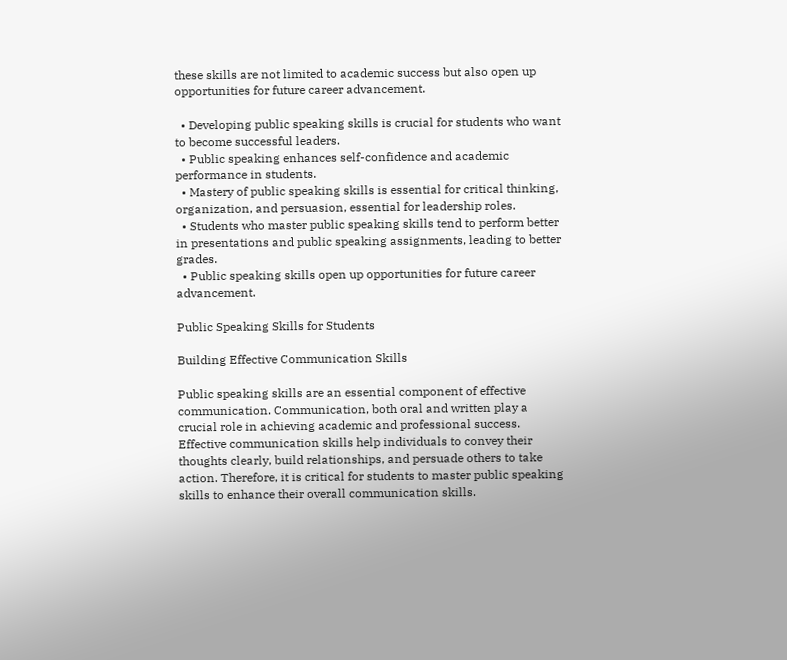these skills are not limited to academic success but also open up opportunities for future career advancement.

  • Developing public speaking skills is crucial for students who want to become successful leaders.
  • Public speaking enhances self-confidence and academic performance in students.
  • Mastery of public speaking skills is essential for critical thinking, organization, and persuasion, essential for leadership roles.
  • Students who master public speaking skills tend to perform better in presentations and public speaking assignments, leading to better grades.
  • Public speaking skills open up opportunities for future career advancement.

Public Speaking Skills for Students

Building Effective Communication Skills

Public speaking skills are an essential component of effective communication. Communication, both oral and written play a crucial role in achieving academic and professional success. Effective communication skills help individuals to convey their thoughts clearly, build relationships, and persuade others to take action. Therefore, it is critical for students to master public speaking skills to enhance their overall communication skills.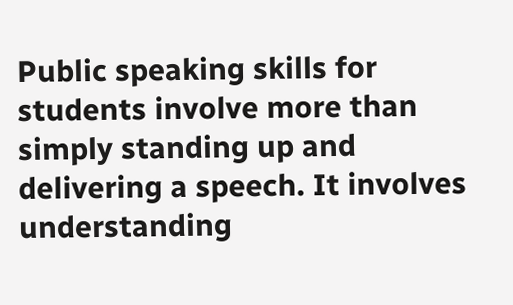Public speaking skills for students involve more than simply standing up and delivering a speech. It involves understanding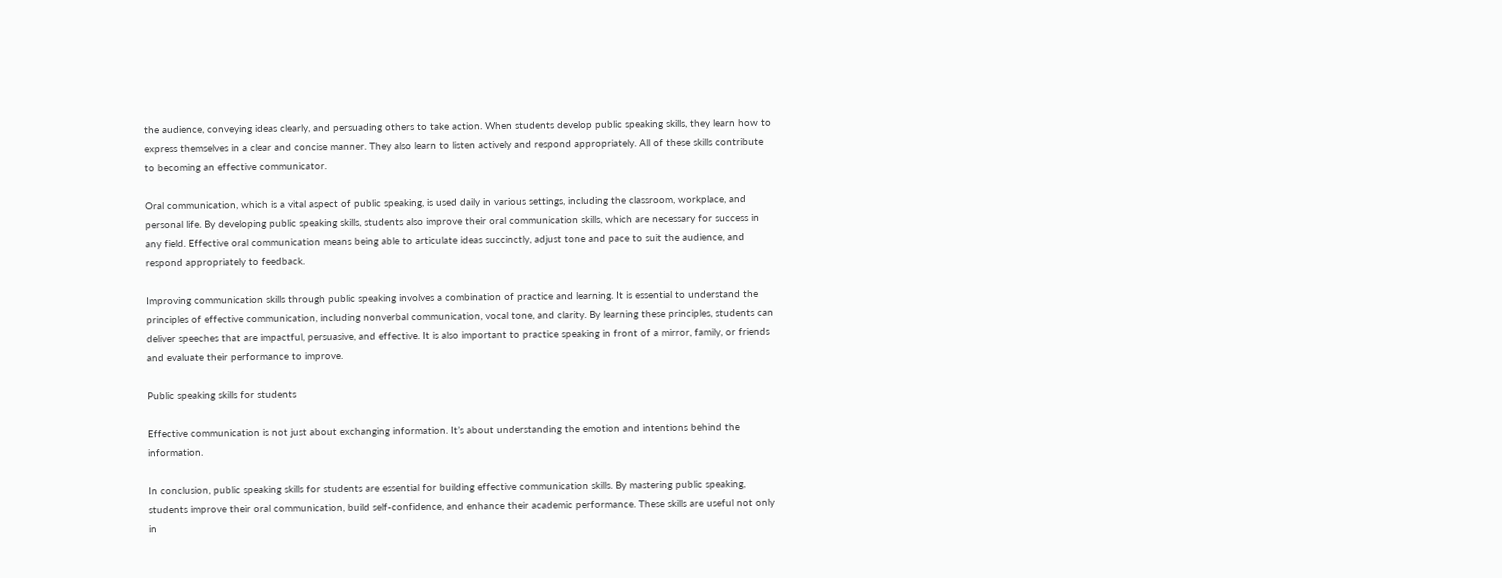the audience, conveying ideas clearly, and persuading others to take action. When students develop public speaking skills, they learn how to express themselves in a clear and concise manner. They also learn to listen actively and respond appropriately. All of these skills contribute to becoming an effective communicator.

Oral communication, which is a vital aspect of public speaking, is used daily in various settings, including the classroom, workplace, and personal life. By developing public speaking skills, students also improve their oral communication skills, which are necessary for success in any field. Effective oral communication means being able to articulate ideas succinctly, adjust tone and pace to suit the audience, and respond appropriately to feedback.

Improving communication skills through public speaking involves a combination of practice and learning. It is essential to understand the principles of effective communication, including nonverbal communication, vocal tone, and clarity. By learning these principles, students can deliver speeches that are impactful, persuasive, and effective. It is also important to practice speaking in front of a mirror, family, or friends and evaluate their performance to improve.

Public speaking skills for students

Effective communication is not just about exchanging information. It’s about understanding the emotion and intentions behind the information.

In conclusion, public speaking skills for students are essential for building effective communication skills. By mastering public speaking, students improve their oral communication, build self-confidence, and enhance their academic performance. These skills are useful not only in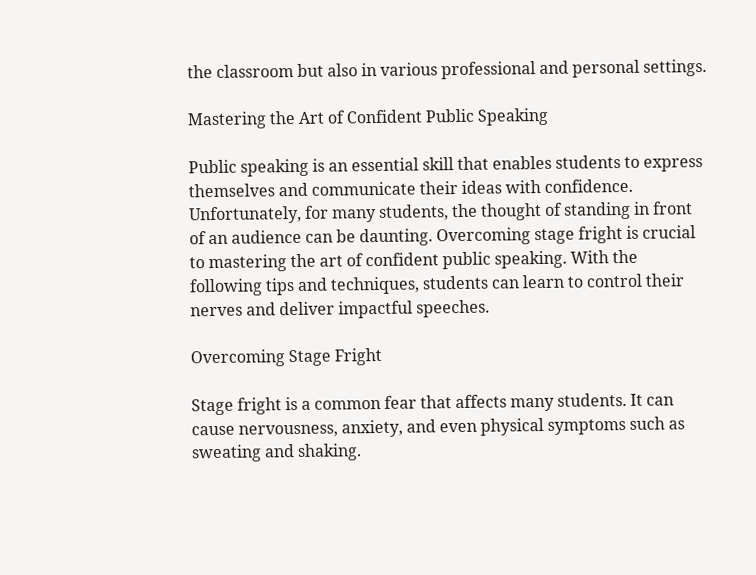the classroom but also in various professional and personal settings.

Mastering the Art of Confident Public Speaking

Public speaking is an essential skill that enables students to express themselves and communicate their ideas with confidence. Unfortunately, for many students, the thought of standing in front of an audience can be daunting. Overcoming stage fright is crucial to mastering the art of confident public speaking. With the following tips and techniques, students can learn to control their nerves and deliver impactful speeches.

Overcoming Stage Fright

Stage fright is a common fear that affects many students. It can cause nervousness, anxiety, and even physical symptoms such as sweating and shaking.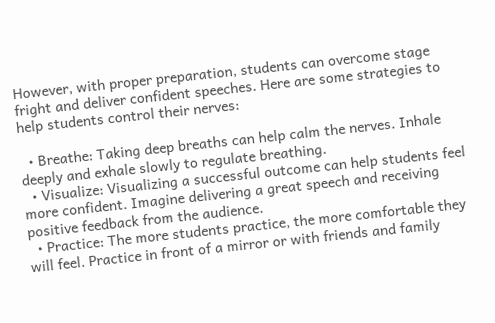However, with proper preparation, students can overcome stage fright and deliver confident speeches. Here are some strategies to help students control their nerves:

  • Breathe: Taking deep breaths can help calm the nerves. Inhale deeply and exhale slowly to regulate breathing.
  • Visualize: Visualizing a successful outcome can help students feel more confident. Imagine delivering a great speech and receiving positive feedback from the audience.
  • Practice: The more students practice, the more comfortable they will feel. Practice in front of a mirror or with friends and family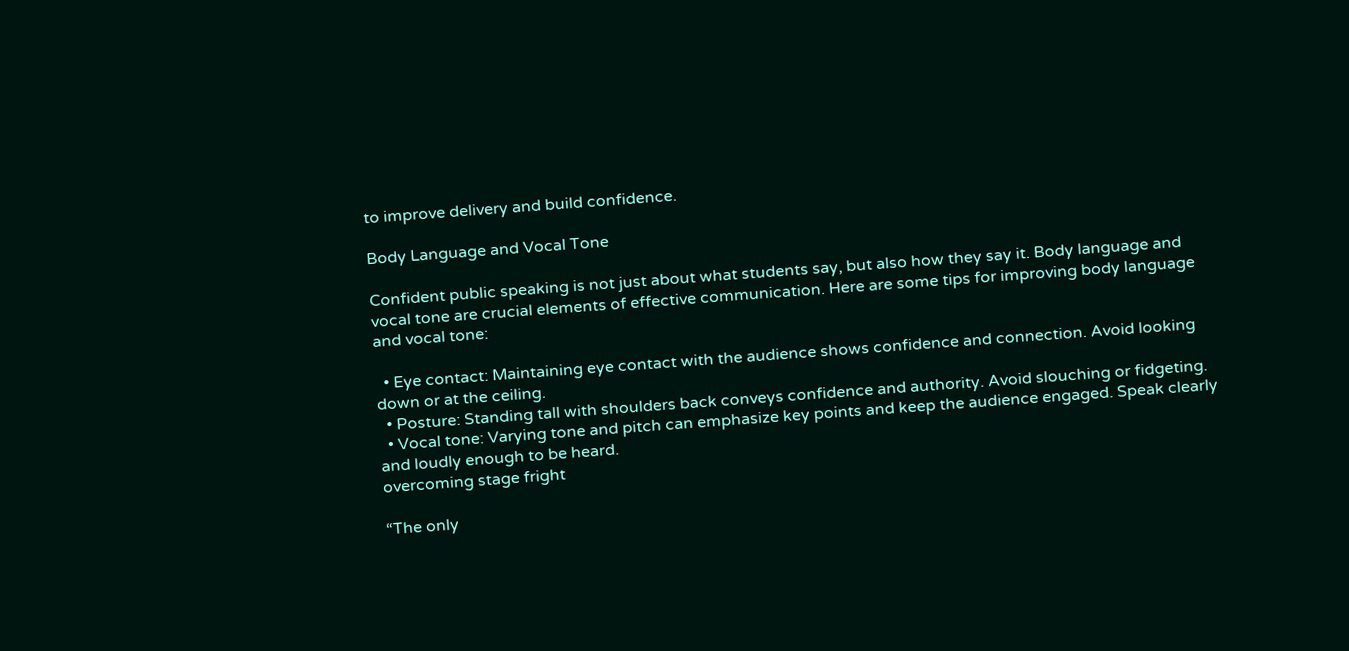to improve delivery and build confidence.

Body Language and Vocal Tone

Confident public speaking is not just about what students say, but also how they say it. Body language and vocal tone are crucial elements of effective communication. Here are some tips for improving body language and vocal tone:

  • Eye contact: Maintaining eye contact with the audience shows confidence and connection. Avoid looking down or at the ceiling.
  • Posture: Standing tall with shoulders back conveys confidence and authority. Avoid slouching or fidgeting.
  • Vocal tone: Varying tone and pitch can emphasize key points and keep the audience engaged. Speak clearly and loudly enough to be heard.
overcoming stage fright

“The only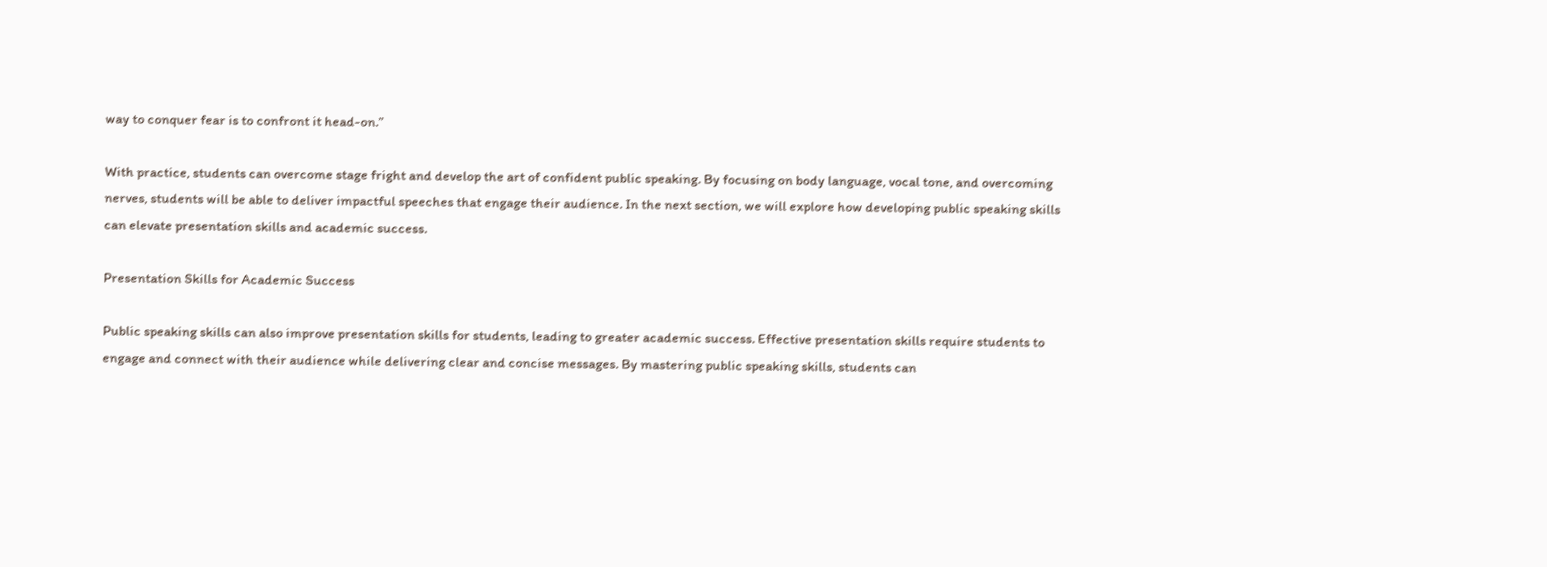way to conquer fear is to confront it head-on.”

With practice, students can overcome stage fright and develop the art of confident public speaking. By focusing on body language, vocal tone, and overcoming nerves, students will be able to deliver impactful speeches that engage their audience. In the next section, we will explore how developing public speaking skills can elevate presentation skills and academic success.

Presentation Skills for Academic Success

Public speaking skills can also improve presentation skills for students, leading to greater academic success. Effective presentation skills require students to engage and connect with their audience while delivering clear and concise messages. By mastering public speaking skills, students can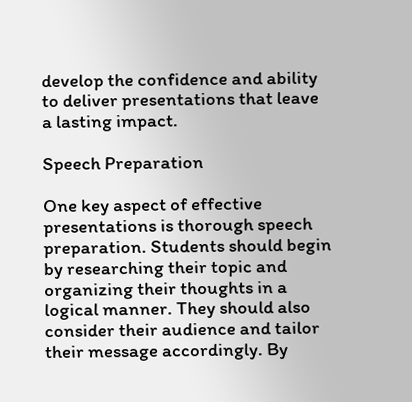develop the confidence and ability to deliver presentations that leave a lasting impact.

Speech Preparation

One key aspect of effective presentations is thorough speech preparation. Students should begin by researching their topic and organizing their thoughts in a logical manner. They should also consider their audience and tailor their message accordingly. By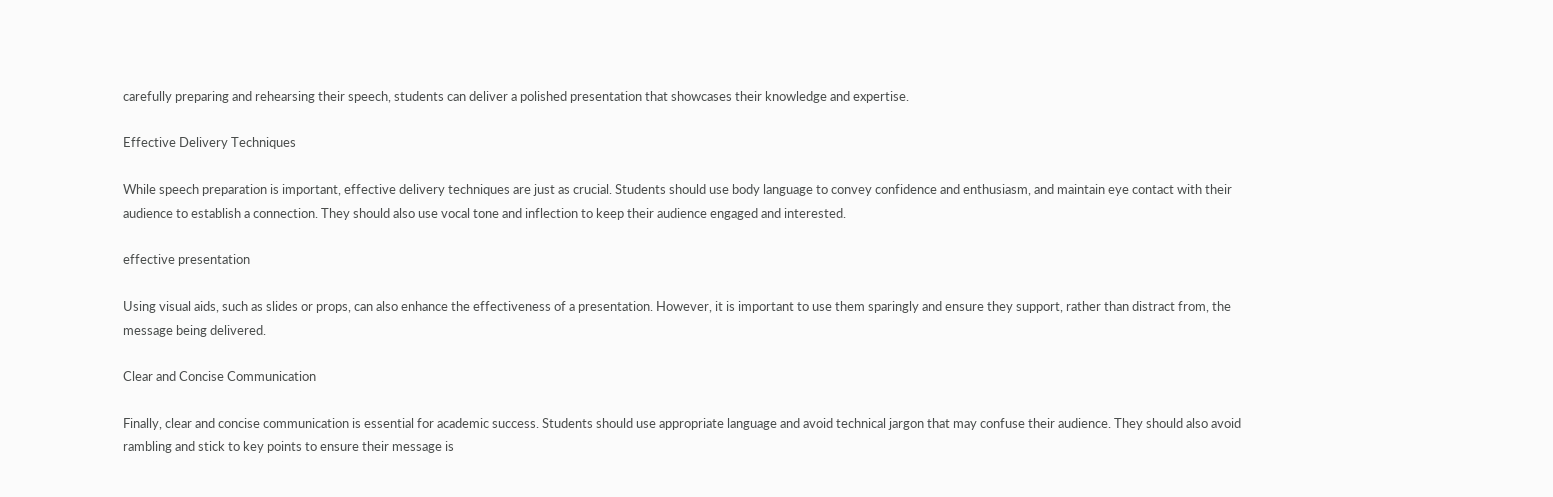carefully preparing and rehearsing their speech, students can deliver a polished presentation that showcases their knowledge and expertise.

Effective Delivery Techniques

While speech preparation is important, effective delivery techniques are just as crucial. Students should use body language to convey confidence and enthusiasm, and maintain eye contact with their audience to establish a connection. They should also use vocal tone and inflection to keep their audience engaged and interested.

effective presentation

Using visual aids, such as slides or props, can also enhance the effectiveness of a presentation. However, it is important to use them sparingly and ensure they support, rather than distract from, the message being delivered.

Clear and Concise Communication

Finally, clear and concise communication is essential for academic success. Students should use appropriate language and avoid technical jargon that may confuse their audience. They should also avoid rambling and stick to key points to ensure their message is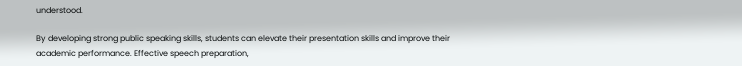understood.

By developing strong public speaking skills, students can elevate their presentation skills and improve their academic performance. Effective speech preparation,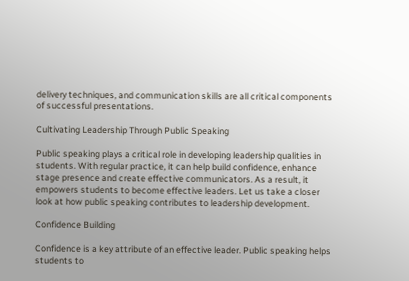delivery techniques, and communication skills are all critical components of successful presentations.

Cultivating Leadership Through Public Speaking

Public speaking plays a critical role in developing leadership qualities in students. With regular practice, it can help build confidence, enhance stage presence and create effective communicators. As a result, it empowers students to become effective leaders. Let us take a closer look at how public speaking contributes to leadership development.

Confidence Building

Confidence is a key attribute of an effective leader. Public speaking helps students to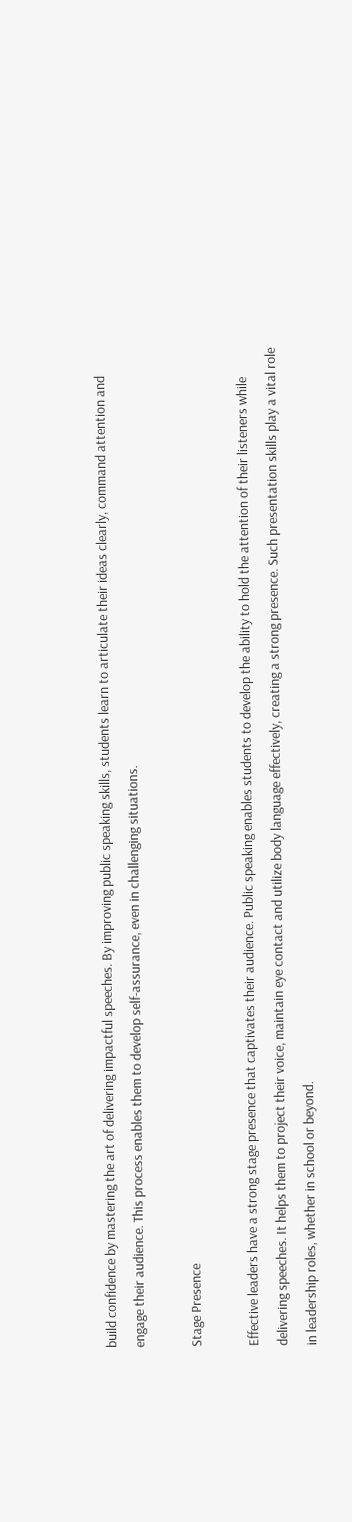build confidence by mastering the art of delivering impactful speeches. By improving public speaking skills, students learn to articulate their ideas clearly, command attention and engage their audience. This process enables them to develop self-assurance, even in challenging situations.

Stage Presence

Effective leaders have a strong stage presence that captivates their audience. Public speaking enables students to develop the ability to hold the attention of their listeners while delivering speeches. It helps them to project their voice, maintain eye contact and utilize body language effectively, creating a strong presence. Such presentation skills play a vital role in leadership roles, whether in school or beyond.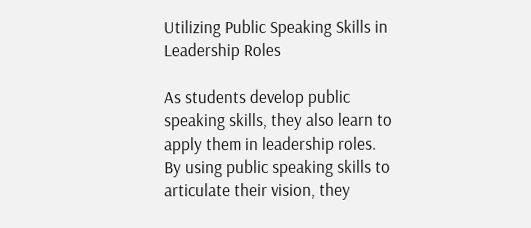Utilizing Public Speaking Skills in Leadership Roles

As students develop public speaking skills, they also learn to apply them in leadership roles. By using public speaking skills to articulate their vision, they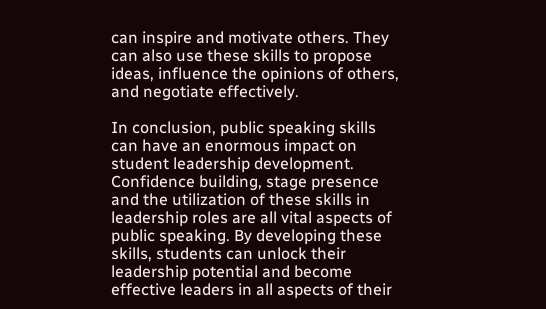can inspire and motivate others. They can also use these skills to propose ideas, influence the opinions of others, and negotiate effectively.

In conclusion, public speaking skills can have an enormous impact on student leadership development. Confidence building, stage presence and the utilization of these skills in leadership roles are all vital aspects of public speaking. By developing these skills, students can unlock their leadership potential and become effective leaders in all aspects of their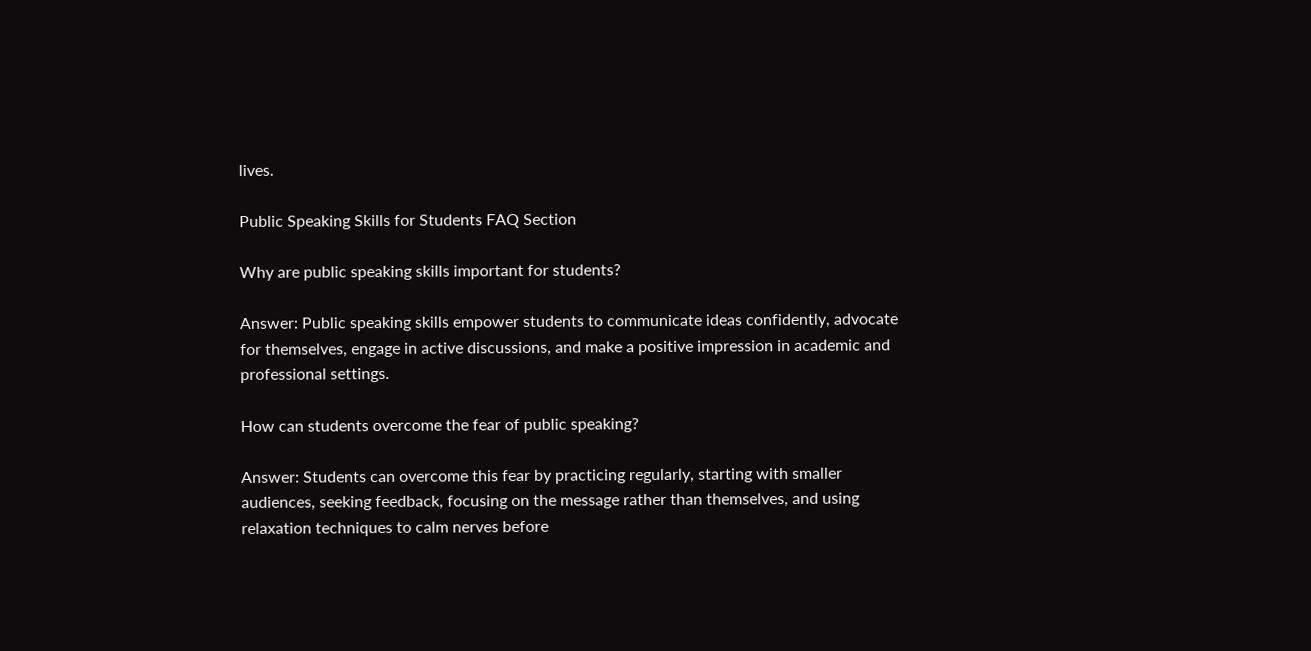lives.

Public Speaking Skills for Students FAQ Section

Why are public speaking skills important for students?

Answer: Public speaking skills empower students to communicate ideas confidently, advocate for themselves, engage in active discussions, and make a positive impression in academic and professional settings.

How can students overcome the fear of public speaking?

Answer: Students can overcome this fear by practicing regularly, starting with smaller audiences, seeking feedback, focusing on the message rather than themselves, and using relaxation techniques to calm nerves before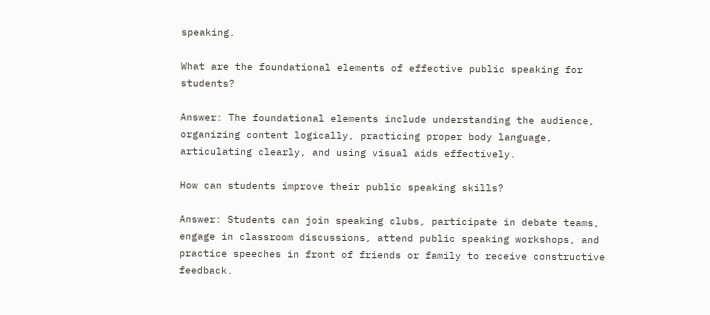speaking.

What are the foundational elements of effective public speaking for students?

Answer: The foundational elements include understanding the audience, organizing content logically, practicing proper body language, articulating clearly, and using visual aids effectively.

How can students improve their public speaking skills?

Answer: Students can join speaking clubs, participate in debate teams, engage in classroom discussions, attend public speaking workshops, and practice speeches in front of friends or family to receive constructive feedback.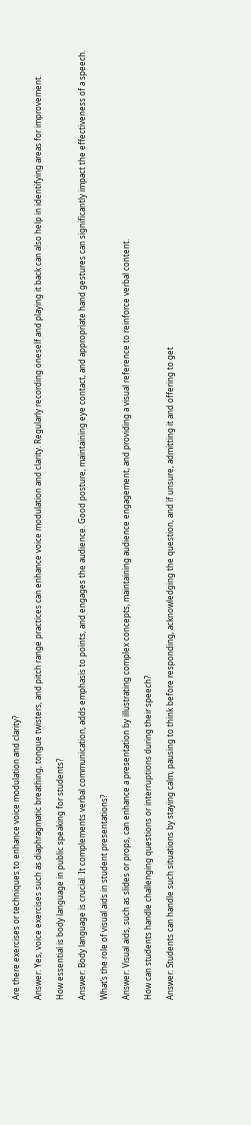Are there exercises or techniques to enhance voice modulation and clarity?

Answer: Yes, voice exercises such as diaphragmatic breathing, tongue twisters, and pitch range practices can enhance voice modulation and clarity. Regularly recording oneself and playing it back can also help in identifying areas for improvement.

How essential is body language in public speaking for students?

Answer: Body language is crucial. It complements verbal communication, adds emphasis to points, and engages the audience. Good posture, maintaining eye contact, and appropriate hand gestures can significantly impact the effectiveness of a speech.

What’s the role of visual aids in student presentations?

Answer: Visual aids, such as slides or props, can enhance a presentation by illustrating complex concepts, maintaining audience engagement, and providing a visual reference to reinforce verbal content.

How can students handle challenging questions or interruptions during their speech?

Answer: Students can handle such situations by staying calm, pausing to think before responding, acknowledging the question, and if unsure, admitting it and offering to get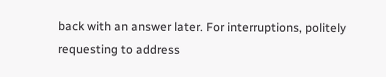back with an answer later. For interruptions, politely requesting to address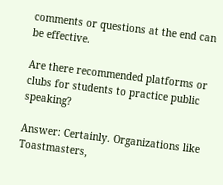comments or questions at the end can be effective.

Are there recommended platforms or clubs for students to practice public speaking?

Answer: Certainly. Organizations like Toastmasters,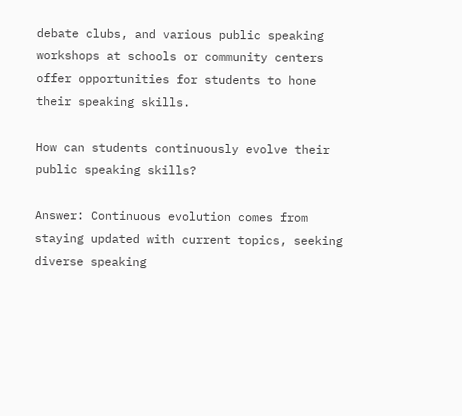debate clubs, and various public speaking workshops at schools or community centers offer opportunities for students to hone their speaking skills.

How can students continuously evolve their public speaking skills?

Answer: Continuous evolution comes from staying updated with current topics, seeking diverse speaking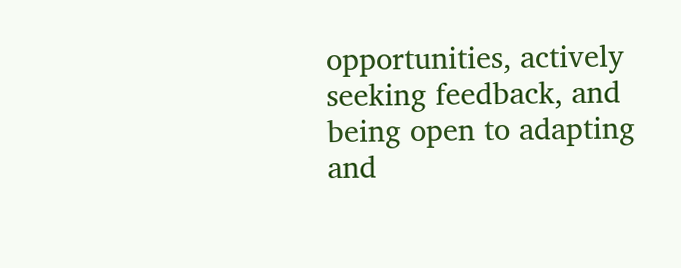opportunities, actively seeking feedback, and being open to adapting and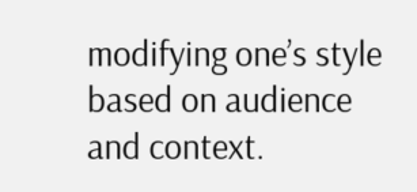modifying one’s style based on audience and context.